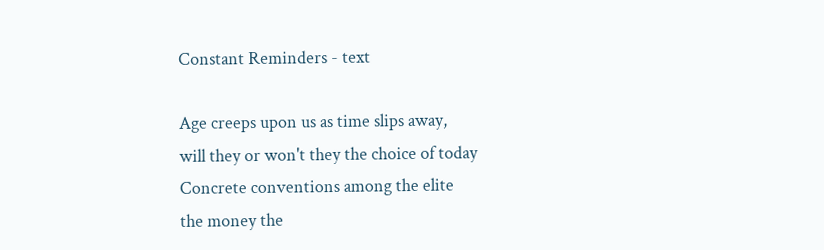Constant Reminders - text

Age creeps upon us as time slips away,
will they or won't they the choice of today
Concrete conventions among the elite
the money the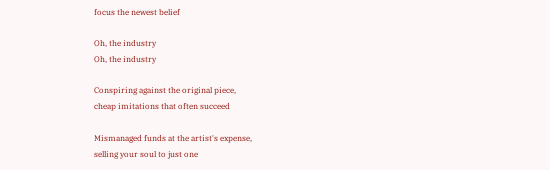focus the newest belief

Oh, the industry
Oh, the industry

Conspiring against the original piece,
cheap imitations that often succeed

Mismanaged funds at the artist's expense,
selling your soul to just one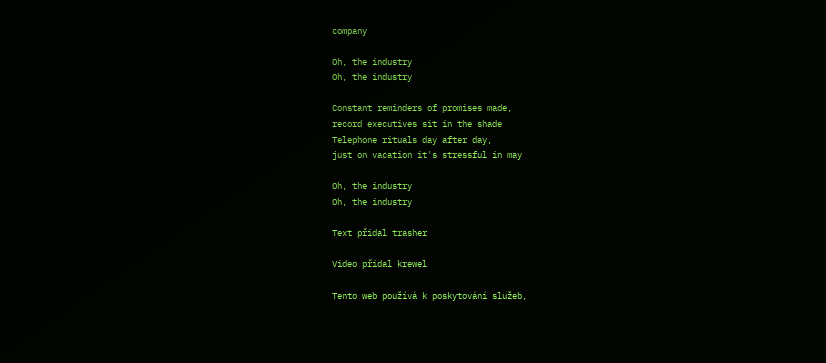company

Oh, the industry
Oh, the industry

Constant reminders of promises made,
record executives sit in the shade
Telephone rituals day after day,
just on vacation it's stressful in may

Oh, the industry
Oh, the industry

Text přidal trasher

Video přidal krewel

Tento web používá k poskytování služeb,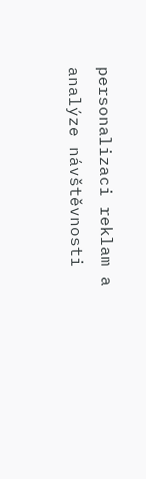personalizaci reklam a analýze návštěvnosti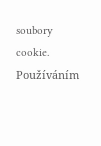soubory cookie. Používáním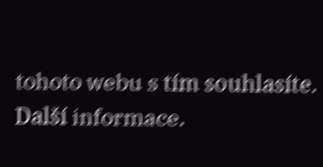tohoto webu s tím souhlasíte. Další informace.